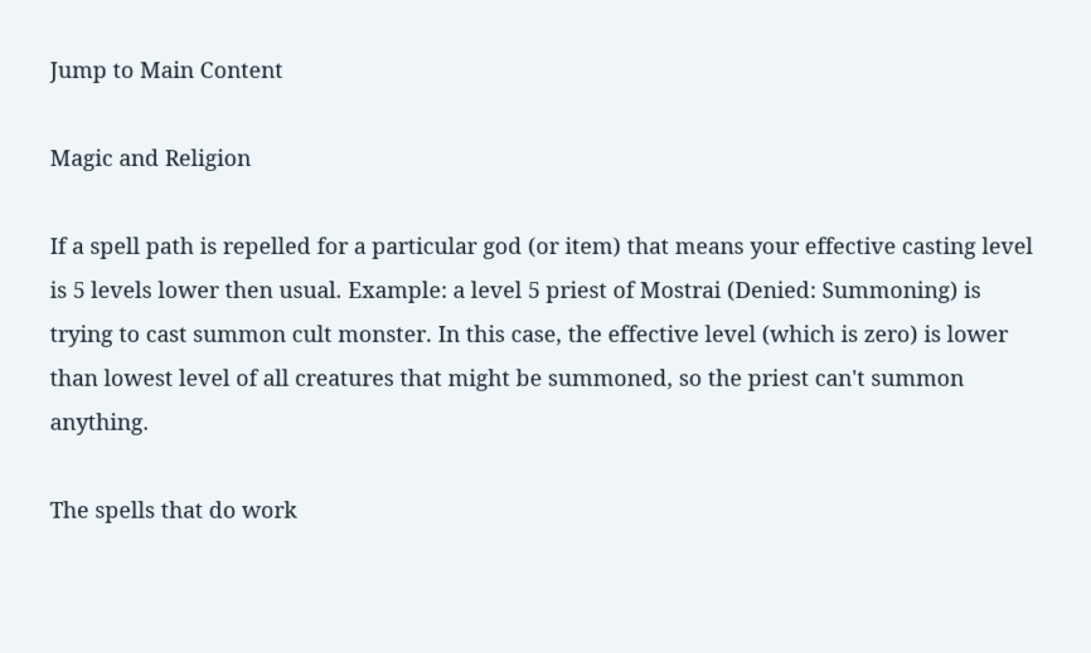Jump to Main Content

Magic and Religion

If a spell path is repelled for a particular god (or item) that means your effective casting level is 5 levels lower then usual. Example: a level 5 priest of Mostrai (Denied: Summoning) is trying to cast summon cult monster. In this case, the effective level (which is zero) is lower than lowest level of all creatures that might be summoned, so the priest can't summon anything.

The spells that do work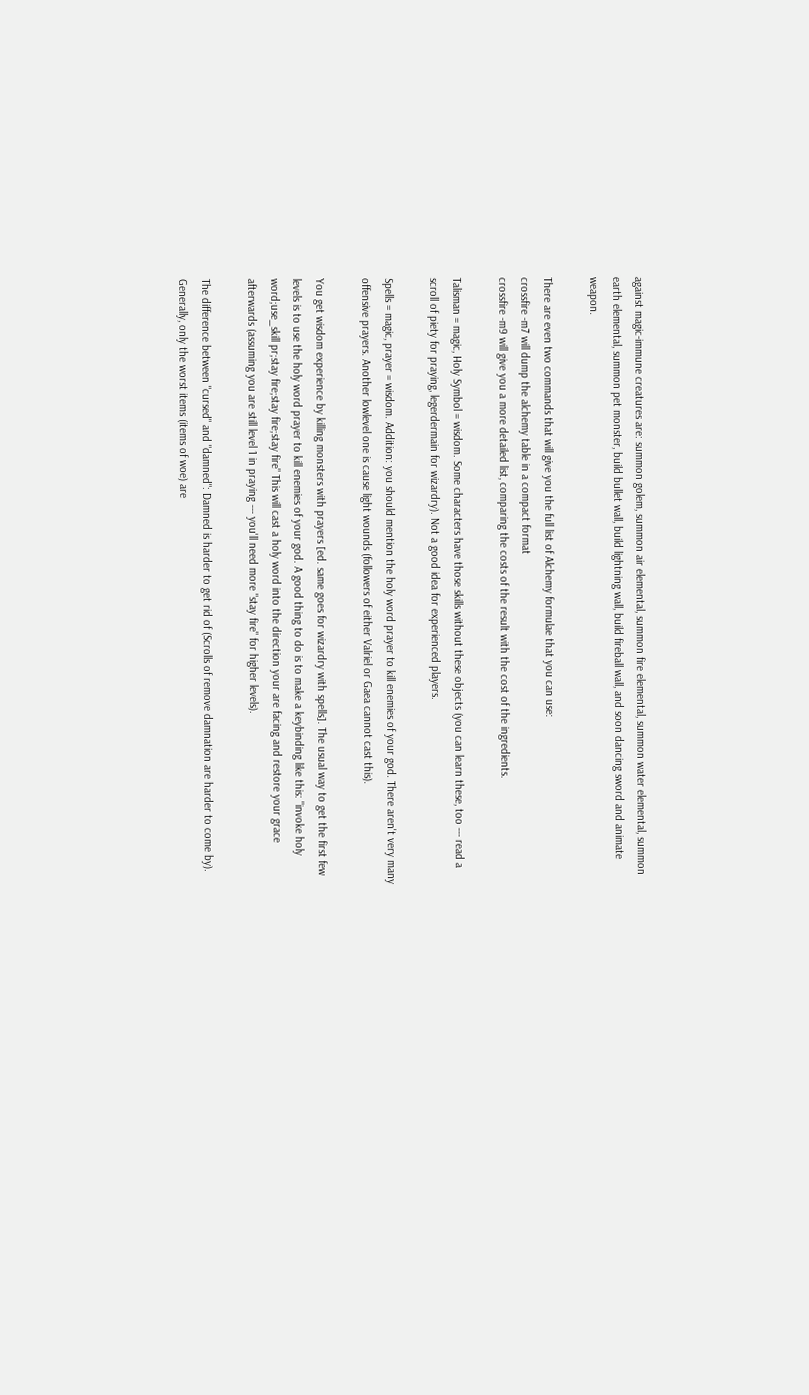against magic-immune creatures are: summon golem, summon air elemental, summon fire elemental, summon water elemental, summon earth elemental, summon pet monster, build bullet wall, build lightning wall, build fireball wall, and soon dancing sword and animate weapon.

There are even two commands that will give you the full list of Alchemy formulae that you can use:
crossfire -m7 will dump the alchemy table in a compact format
crossfire -m9 will give you a more detailed list, comparing the costs of the result with the cost of the ingredients.

Talisman = magic, Holy Symbol = wisdom. Some characters have those skills without these objects (you can learn these, too --- read a scroll of piety for praying, legerdermain for wizardry). Not a good idea for experienced players.

Spells = magic, prayer = wisdom. Addition: you should mention the holy word prayer to kill enemies of your god. There aren't very many offensive prayers. Another lowlevel one is cause light wounds (followers of either Valriel or Gaea cannot cast this).

You get wisdom experience by killing monsters with prayers [ed. same goes for wizardry with spells]. The usual way to get the first few levels is to use the holy word prayer to kill enemies of your god. A good thing to do is to make a keybinding like this: "invoke holy word;use_skill pr;stay fire;stay fire;stay fire" This will cast a holy word into the direction your are facing and restore your grace afterwards (assuming you are still level 1 in praying --- you'll need more "stay fire" for higher levels).

The difference between "cursed" and "damned": Damned is harder to get rid of (Scrolls of remove damnation are harder to come by). Generally, only the worst items (items of woe) are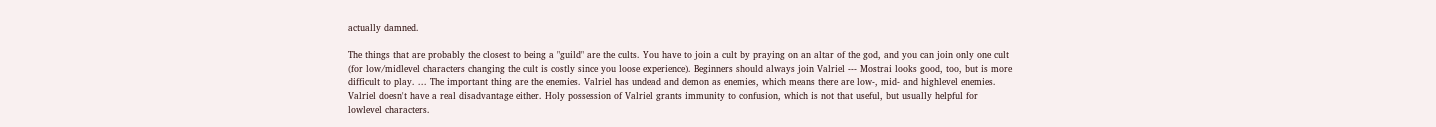actually damned.

The things that are probably the closest to being a "guild" are the cults. You have to join a cult by praying on an altar of the god, and you can join only one cult (for low/midlevel characters changing the cult is costly since you loose experience). Beginners should always join Valriel --- Mostrai looks good, too, but is more difficult to play. ... The important thing are the enemies. Valriel has undead and demon as enemies, which means there are low-, mid- and highlevel enemies. Valriel doesn't have a real disadvantage either. Holy possession of Valriel grants immunity to confusion, which is not that useful, but usually helpful for lowlevel characters.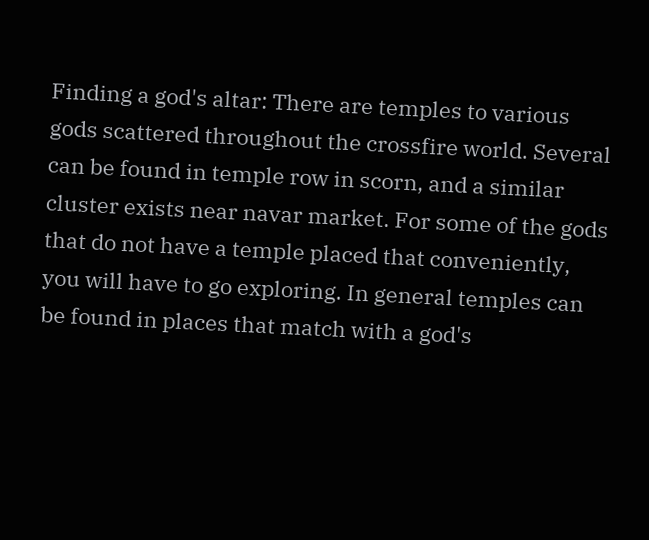Finding a god's altar: There are temples to various gods scattered throughout the crossfire world. Several can be found in temple row in scorn, and a similar cluster exists near navar market. For some of the gods that do not have a temple placed that conveniently, you will have to go exploring. In general temples can be found in places that match with a god's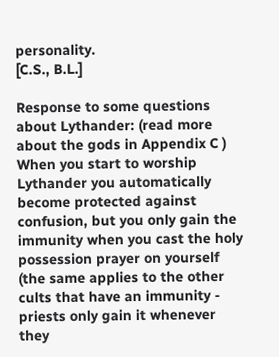personality.
[C.S., B.L.]

Response to some questions about Lythander: (read more about the gods in Appendix C ) When you start to worship Lythander you automatically become protected against confusion, but you only gain the immunity when you cast the holy possession prayer on yourself (the same applies to the other cults that have an immunity - priests only gain it whenever they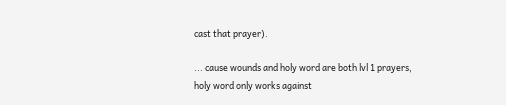cast that prayer).

... cause wounds and holy word are both lvl 1 prayers, holy word only works against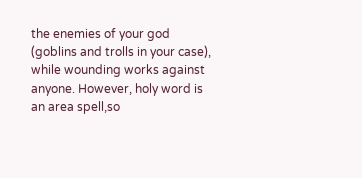the enemies of your god (goblins and trolls in your case), while wounding works against anyone. However, holy word is an area spell,so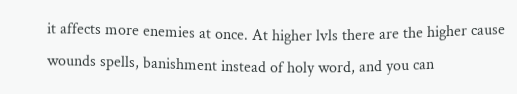it affects more enemies at once. At higher lvls there are the higher cause wounds spells, banishment instead of holy word, and you can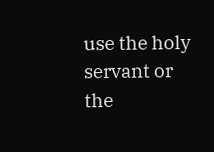use the holy servant or the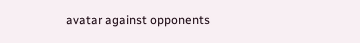avatar against opponents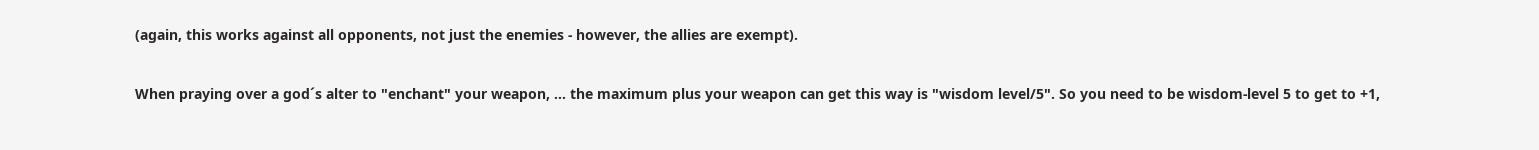(again, this works against all opponents, not just the enemies - however, the allies are exempt).

When praying over a god´s alter to "enchant" your weapon, ... the maximum plus your weapon can get this way is "wisdom level/5". So you need to be wisdom-level 5 to get to +1,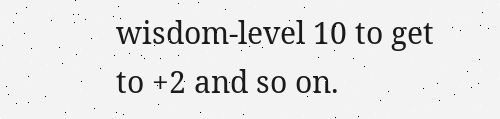wisdom-level 10 to get to +2 and so on.